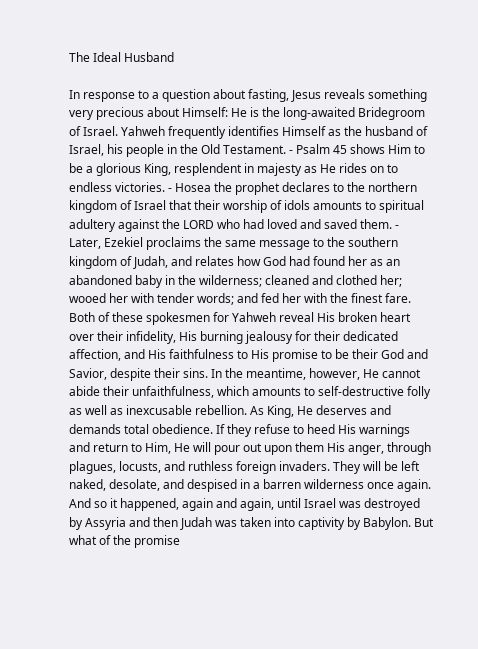The Ideal Husband

In response to a question about fasting, Jesus reveals something very precious about Himself: He is the long-awaited Bridegroom of Israel. Yahweh frequently identifies Himself as the husband of Israel, his people in the Old Testament. - Psalm 45 shows Him to be a glorious King, resplendent in majesty as He rides on to endless victories. - Hosea the prophet declares to the northern kingdom of Israel that their worship of idols amounts to spiritual adultery against the LORD who had loved and saved them. - Later, Ezekiel proclaims the same message to the southern kingdom of Judah, and relates how God had found her as an abandoned baby in the wilderness; cleaned and clothed her; wooed her with tender words; and fed her with the finest fare. Both of these spokesmen for Yahweh reveal His broken heart over their infidelity, His burning jealousy for their dedicated affection, and His faithfulness to His promise to be their God and Savior, despite their sins. In the meantime, however, He cannot abide their unfaithfulness, which amounts to self-destructive folly as well as inexcusable rebellion. As King, He deserves and demands total obedience. If they refuse to heed His warnings and return to Him, He will pour out upon them His anger, through plagues, locusts, and ruthless foreign invaders. They will be left naked, desolate, and despised in a barren wilderness once again. And so it happened, again and again, until Israel was destroyed by Assyria and then Judah was taken into captivity by Babylon. But what of the promise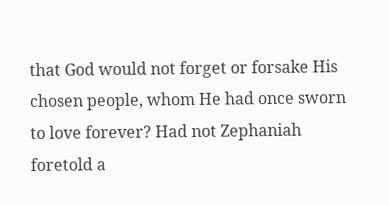that God would not forget or forsake His chosen people, whom He had once sworn to love forever? Had not Zephaniah foretold a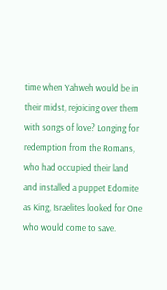time when Yahweh would be in their midst, rejoicing over them with songs of love? Longing for redemption from the Romans, who had occupied their land and installed a puppet Edomite as King, Israelites looked for One who would come to save.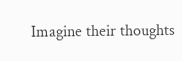Imagine their thoughts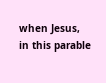when Jesus, in this parable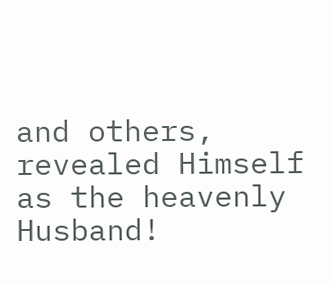and others, revealed Himself as the heavenly Husband!